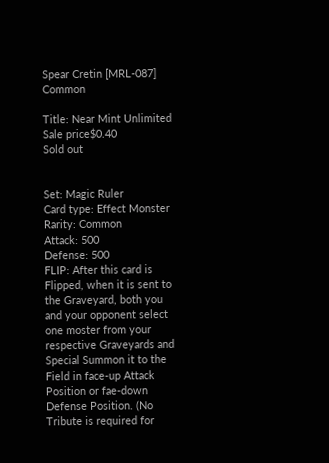Spear Cretin [MRL-087] Common

Title: Near Mint Unlimited
Sale price$0.40
Sold out


Set: Magic Ruler
Card type: Effect Monster
Rarity: Common
Attack: 500
Defense: 500
FLIP: After this card is Flipped, when it is sent to the Graveyard, both you and your opponent select one moster from your respective Graveyards and Special Summon it to the Field in face-up Attack Position or fae-down Defense Position. (No Tribute is required for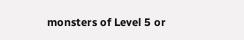monsters of Level 5 or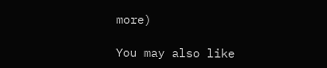more)

You may also like